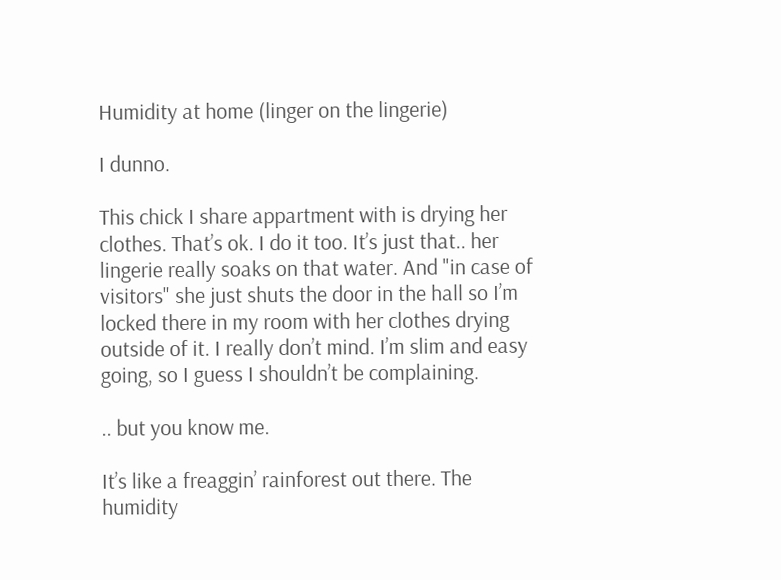Humidity at home (linger on the lingerie)

I dunno.

This chick I share appartment with is drying her clothes. That’s ok. I do it too. It’s just that.. her lingerie really soaks on that water. And "in case of visitors" she just shuts the door in the hall so I’m locked there in my room with her clothes drying outside of it. I really don’t mind. I’m slim and easy going, so I guess I shouldn’t be complaining.

.. but you know me.

It’s like a freaggin’ rainforest out there. The humidity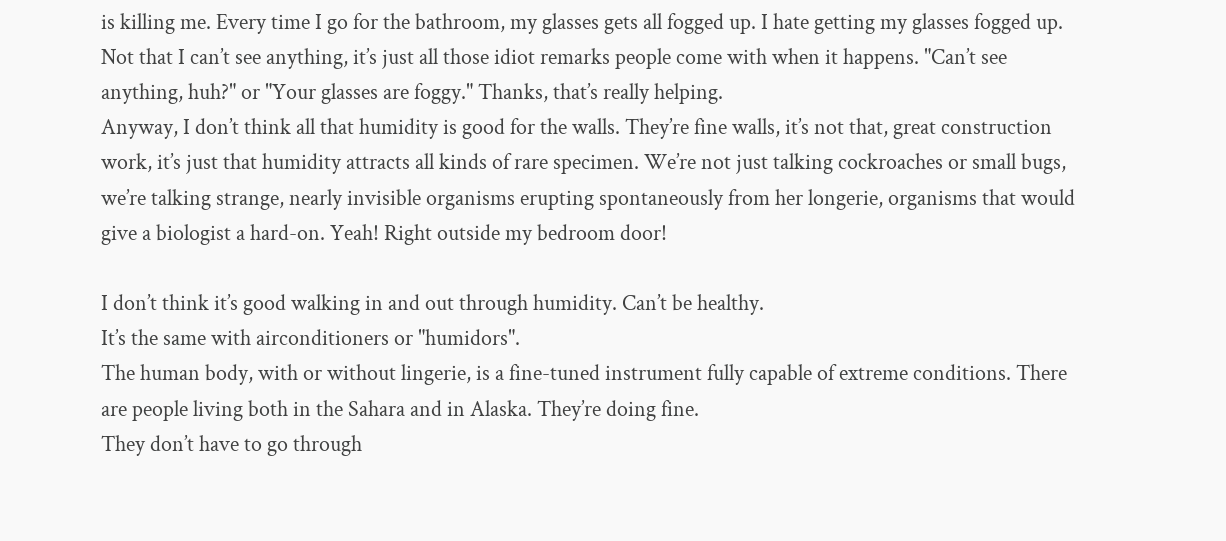is killing me. Every time I go for the bathroom, my glasses gets all fogged up. I hate getting my glasses fogged up. Not that I can’t see anything, it’s just all those idiot remarks people come with when it happens. "Can’t see anything, huh?" or "Your glasses are foggy." Thanks, that’s really helping.
Anyway, I don’t think all that humidity is good for the walls. They’re fine walls, it’s not that, great construction work, it’s just that humidity attracts all kinds of rare specimen. We’re not just talking cockroaches or small bugs, we’re talking strange, nearly invisible organisms erupting spontaneously from her longerie, organisms that would give a biologist a hard-on. Yeah! Right outside my bedroom door!

I don’t think it’s good walking in and out through humidity. Can’t be healthy.
It’s the same with airconditioners or "humidors".
The human body, with or without lingerie, is a fine-tuned instrument fully capable of extreme conditions. There are people living both in the Sahara and in Alaska. They’re doing fine.
They don’t have to go through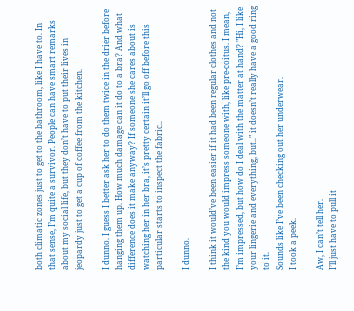both climatic zones just to get to the bathroom, like I have to. In that sense, I’m quite a survivor. People can have smart remarks about my social life, but they don’t have to put their lives in jeopardy just to get a cup of coffee from the kitchen.

I dunno. I guess I better ask her to do them twice in the drier before hanging them up. How much damage can it do to a bra? And what difference does it make anyway? If someone she cares about is watching her in her bra, it’s pretty certain it’ll go off before this particular starts to inspect the fabric..

I dunno.

I think it would’ve been easier if it had been regular clothes and not the kind you would impress someone with, like pre-coitus. I mean, I’m impressed, but how do I deal with the matter at hand? "Hi, I like your lingerie and everything, but.." it doesn’t really have a good ring to it.
Sounds like I’ve been checking out her underwear.
I took a peek.

Aw, I can’t tell her.
I’ll just have to pull it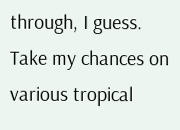through, I guess. Take my chances on various tropical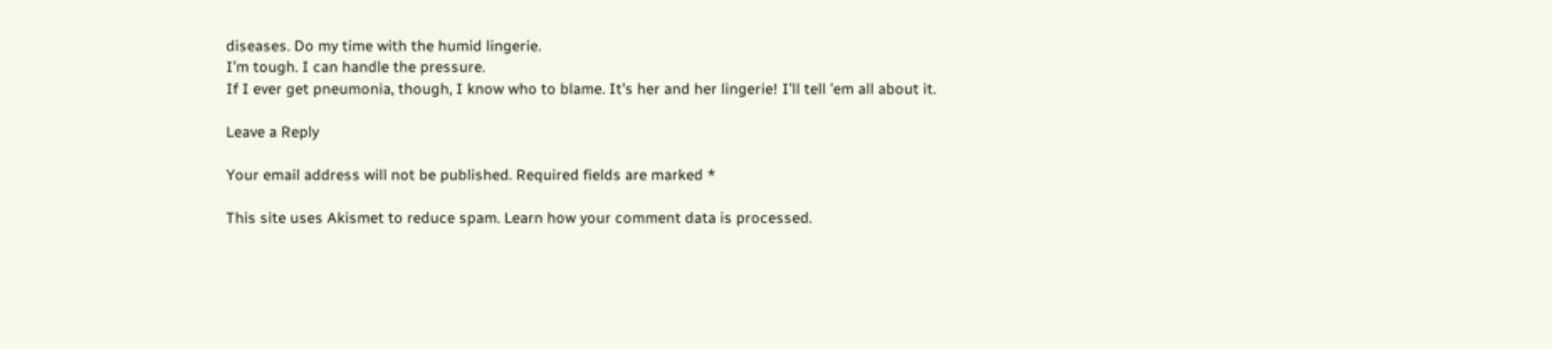diseases. Do my time with the humid lingerie.
I’m tough. I can handle the pressure.
If I ever get pneumonia, though, I know who to blame. It’s her and her lingerie! I’ll tell ’em all about it.

Leave a Reply

Your email address will not be published. Required fields are marked *

This site uses Akismet to reduce spam. Learn how your comment data is processed.